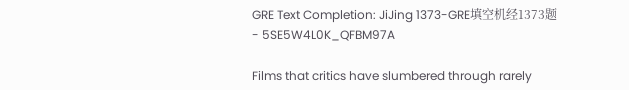GRE Text Completion: JiJing 1373-GRE填空机经1373题 - 5SE5W4L0K_QFBM97A

Films that critics have slumbered through rarely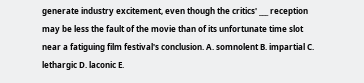generate industry excitement, even though the critics' ___ reception may be less the fault of the movie than of its unfortunate time slot near a fatiguing film festival's conclusion. A. somnolent B. impartial C. lethargic D. laconic E.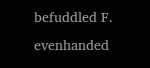befuddled F. evenhanded